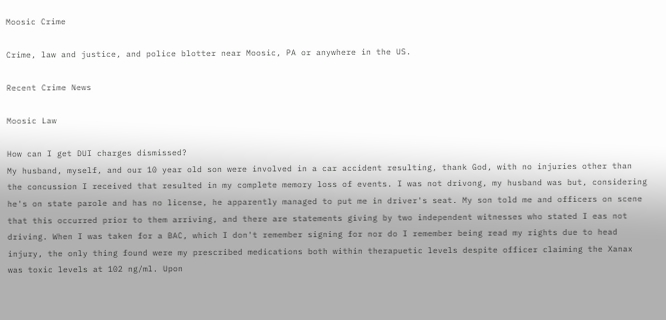Moosic Crime

Crime, law and justice, and police blotter near Moosic, PA or anywhere in the US.

Recent Crime News

Moosic Law

How can I get DUI charges dismissed?
My husband, myself, and our 10 year old son were involved in a car accident resulting, thank God, with no injuries other than the concussion I received that resulted in my complete memory loss of events. I was not drivong, my husband was but, considering he's on state parole and has no license, he apparently managed to put me in driver's seat. My son told me and officers on scene that this occurred prior to them arriving, and there are statements giving by two independent witnesses who stated I eas not driving. When I was taken for a BAC, which I don't remember signing for nor do I remember being read my rights due to head injury, the only thing found were my prescribed medications both within therapuetic levels despite officer claiming the Xanax was toxic levels at 102 ng/ml. Upon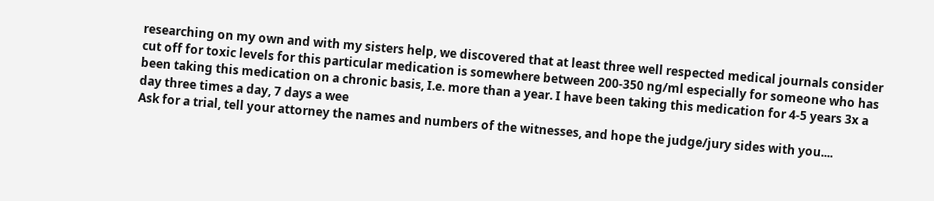researching on my own and with my sisters help, we discovered that at least three well respected medical journals consider cut off for toxic levels for this particular medication is somewhere between 200-350 ng/ml especially for someone who has been taking this medication on a chronic basis, I.e. more than a year. I have been taking this medication for 4-5 years 3x a day three times a day, 7 days a wee
Ask for a trial, tell your attorney the names and numbers of the witnesses, and hope the judge/jury sides with you....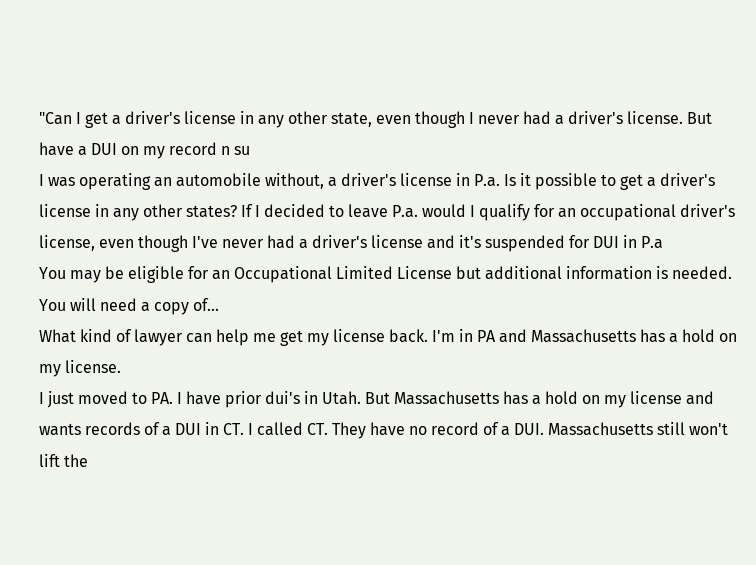"Can I get a driver's license in any other state, even though I never had a driver's license. But have a DUI on my record n su
I was operating an automobile without, a driver's license in P.a. Is it possible to get a driver's license in any other states? If I decided to leave P.a. would I qualify for an occupational driver's license, even though I've never had a driver's license and it's suspended for DUI in P.a
You may be eligible for an Occupational Limited License but additional information is needed. You will need a copy of...
What kind of lawyer can help me get my license back. I'm in PA and Massachusetts has a hold on my license.
I just moved to PA. I have prior dui's in Utah. But Massachusetts has a hold on my license and wants records of a DUI in CT. I called CT. They have no record of a DUI. Massachusetts still won't lift the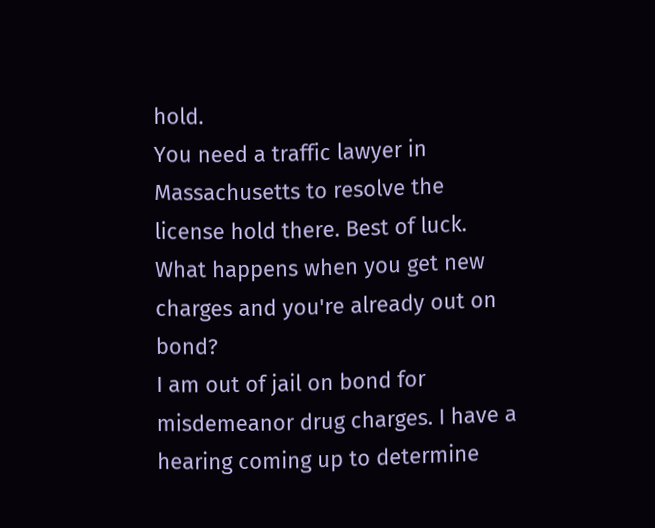hold.
You need a traffic lawyer in Massachusetts to resolve the license hold there. Best of luck.
What happens when you get new charges and you're already out on bond?
I am out of jail on bond for misdemeanor drug charges. I have a hearing coming up to determine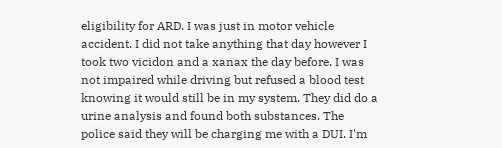eligibility for ARD. I was just in motor vehicle accident. I did not take anything that day however I took two vicidon and a xanax the day before. I was not impaired while driving but refused a blood test knowing it would still be in my system. They did do a urine analysis and found both substances. The police said they will be charging me with a DUI. I'm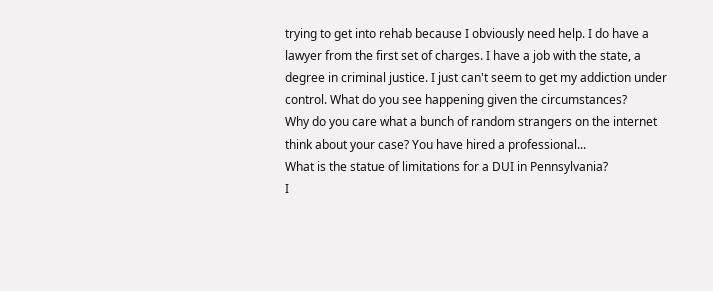trying to get into rehab because I obviously need help. I do have a lawyer from the first set of charges. I have a job with the state, a degree in criminal justice. I just can't seem to get my addiction under control. What do you see happening given the circumstances?
Why do you care what a bunch of random strangers on the internet think about your case? You have hired a professional...
What is the statue of limitations for a DUI in Pennsylvania?
I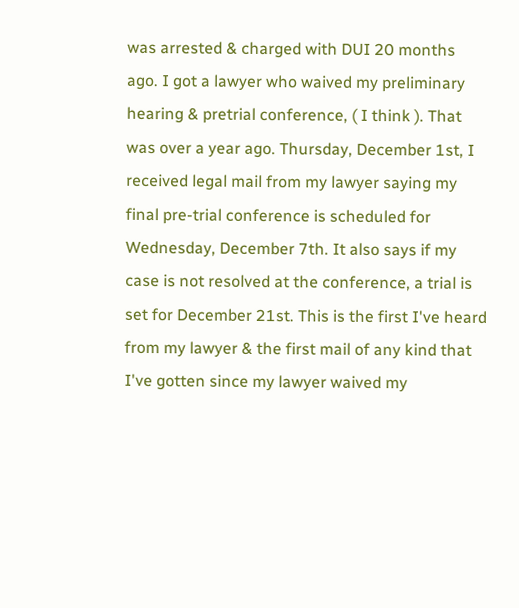was arrested & charged with DUI 20 months ago. I got a lawyer who waived my preliminary hearing & pretrial conference, ( I think ). That was over a year ago. Thursday, December 1st, I received legal mail from my lawyer saying my final pre-trial conference is scheduled for Wednesday, December 7th. It also says if my case is not resolved at the conference, a trial is set for December 21st. This is the first I've heard from my lawyer & the first mail of any kind that I've gotten since my lawyer waived my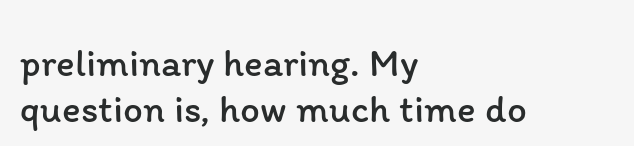preliminary hearing. My question is, how much time do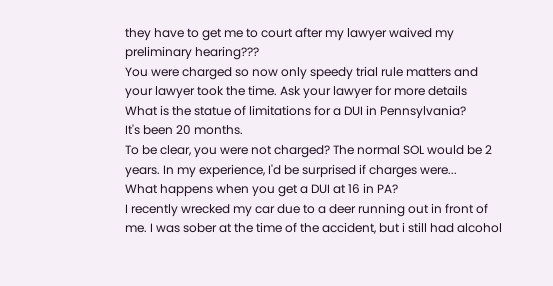they have to get me to court after my lawyer waived my preliminary hearing???
You were charged so now only speedy trial rule matters and your lawyer took the time. Ask your lawyer for more details
What is the statue of limitations for a DUI in Pennsylvania?
It's been 20 months.
To be clear, you were not charged? The normal SOL would be 2 years. In my experience, I'd be surprised if charges were...
What happens when you get a DUI at 16 in PA?
I recently wrecked my car due to a deer running out in front of me. I was sober at the time of the accident, but i still had alcohol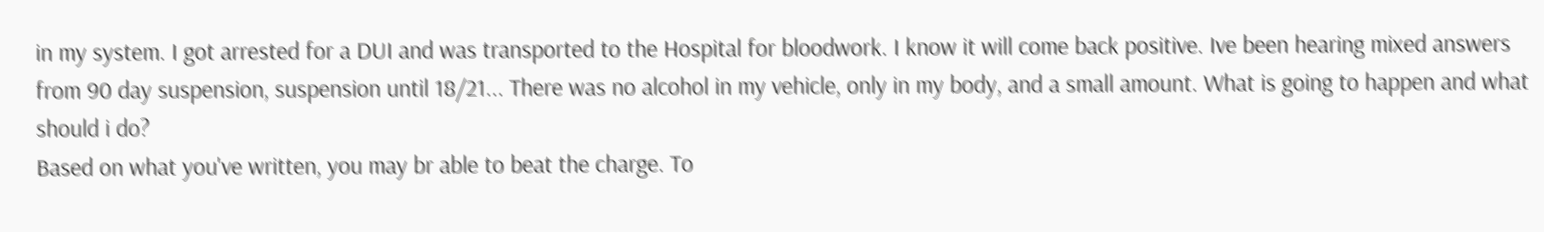in my system. I got arrested for a DUI and was transported to the Hospital for bloodwork. I know it will come back positive. Ive been hearing mixed answers from 90 day suspension, suspension until 18/21... There was no alcohol in my vehicle, only in my body, and a small amount. What is going to happen and what should i do?
Based on what you've written, you may br able to beat the charge. To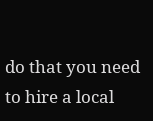do that you need to hire a local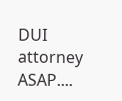DUI attorney ASAP....